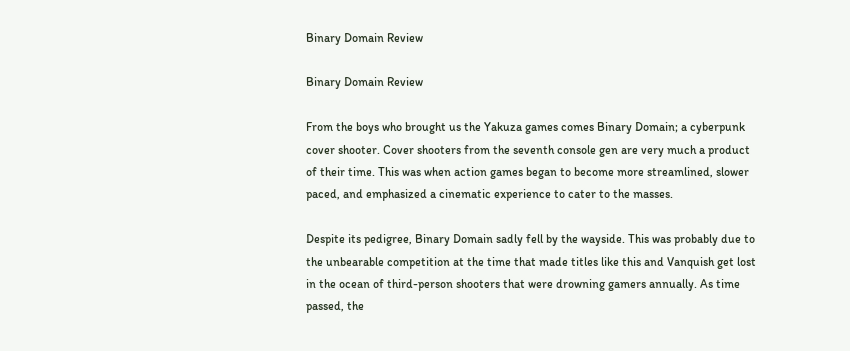Binary Domain Review

Binary Domain Review

From the boys who brought us the Yakuza games comes Binary Domain; a cyberpunk cover shooter. Cover shooters from the seventh console gen are very much a product of their time. This was when action games began to become more streamlined, slower paced, and emphasized a cinematic experience to cater to the masses.

Despite its pedigree, Binary Domain sadly fell by the wayside. This was probably due to the unbearable competition at the time that made titles like this and Vanquish get lost in the ocean of third-person shooters that were drowning gamers annually. As time passed, the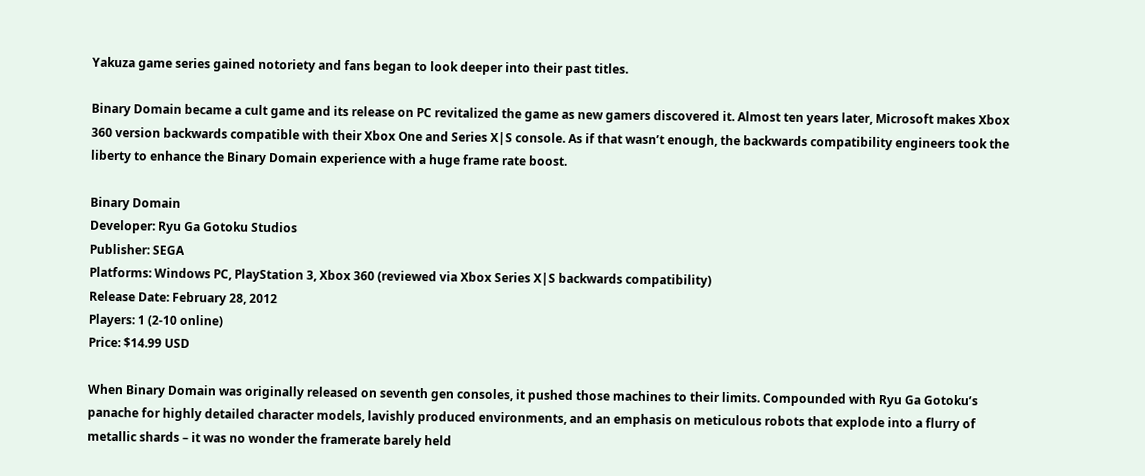Yakuza game series gained notoriety and fans began to look deeper into their past titles.

Binary Domain became a cult game and its release on PC revitalized the game as new gamers discovered it. Almost ten years later, Microsoft makes Xbox 360 version backwards compatible with their Xbox One and Series X|S console. As if that wasn’t enough, the backwards compatibility engineers took the liberty to enhance the Binary Domain experience with a huge frame rate boost.

Binary Domain
Developer: Ryu Ga Gotoku Studios
Publisher: SEGA
Platforms: Windows PC, PlayStation 3, Xbox 360 (reviewed via Xbox Series X|S backwards compatibility)
Release Date: February 28, 2012
Players: 1 (2-10 online)
Price: $14.99 USD

When Binary Domain was originally released on seventh gen consoles, it pushed those machines to their limits. Compounded with Ryu Ga Gotoku’s panache for highly detailed character models, lavishly produced environments, and an emphasis on meticulous robots that explode into a flurry of metallic shards – it was no wonder the framerate barely held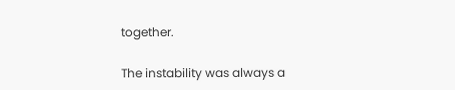together.

The instability was always a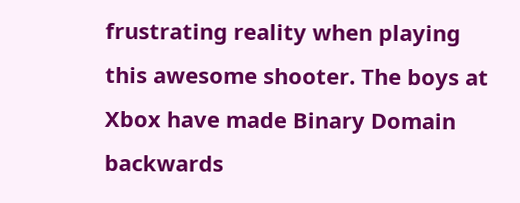frustrating reality when playing this awesome shooter. The boys at Xbox have made Binary Domain backwards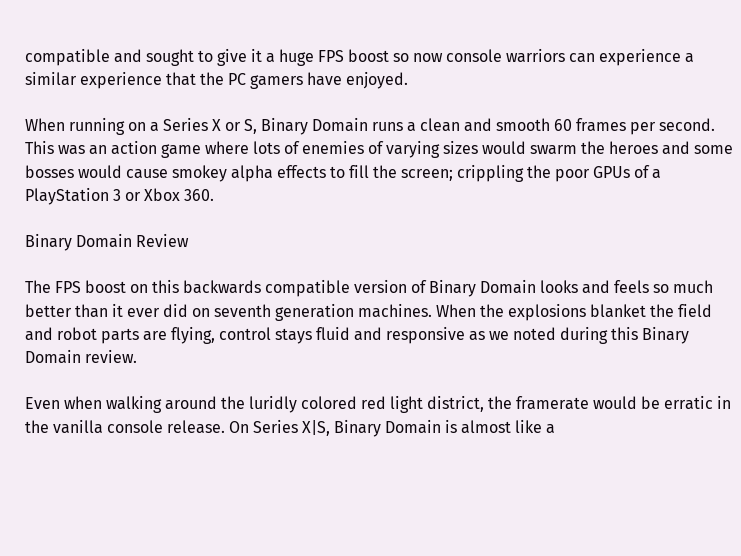compatible and sought to give it a huge FPS boost so now console warriors can experience a similar experience that the PC gamers have enjoyed.

When running on a Series X or S, Binary Domain runs a clean and smooth 60 frames per second. This was an action game where lots of enemies of varying sizes would swarm the heroes and some bosses would cause smokey alpha effects to fill the screen; crippling the poor GPUs of a PlayStation 3 or Xbox 360.

Binary Domain Review

The FPS boost on this backwards compatible version of Binary Domain looks and feels so much better than it ever did on seventh generation machines. When the explosions blanket the field and robot parts are flying, control stays fluid and responsive as we noted during this Binary Domain review.

Even when walking around the luridly colored red light district, the framerate would be erratic in the vanilla console release. On Series X|S, Binary Domain is almost like a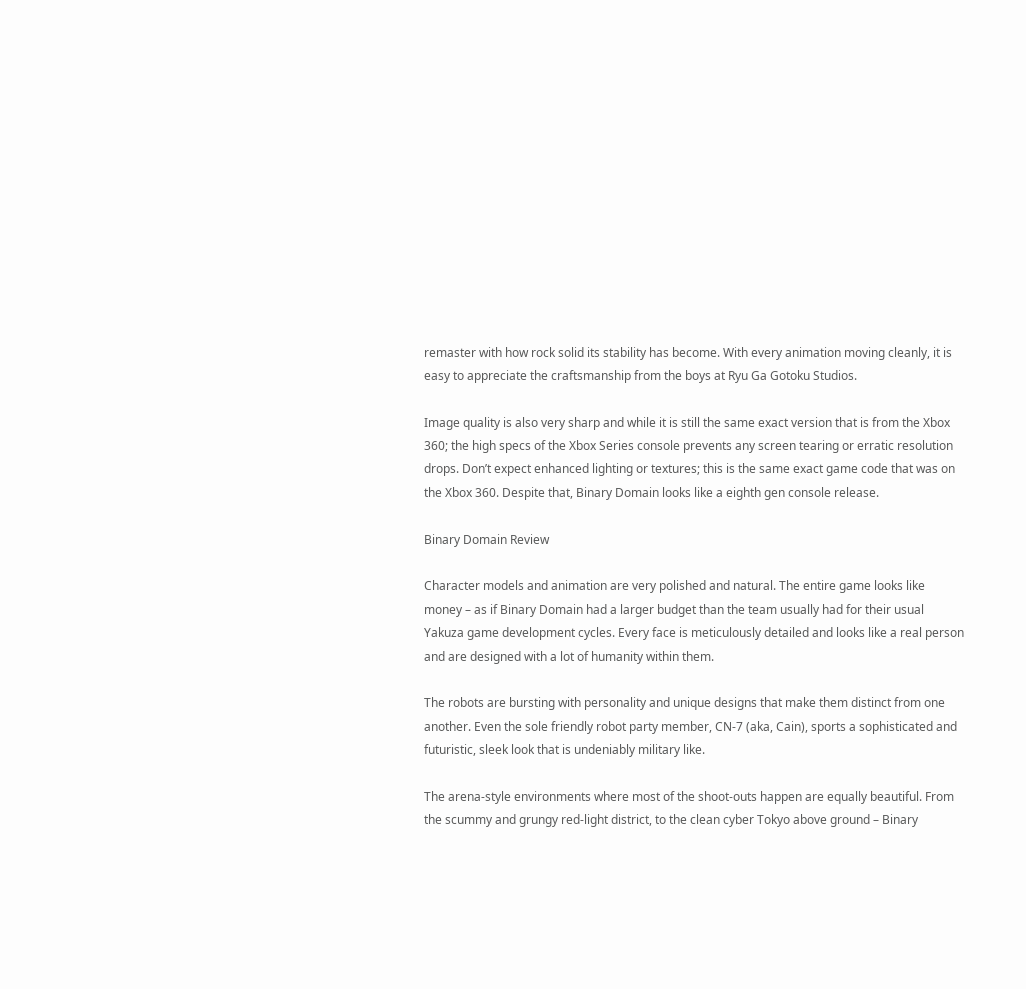remaster with how rock solid its stability has become. With every animation moving cleanly, it is easy to appreciate the craftsmanship from the boys at Ryu Ga Gotoku Studios.

Image quality is also very sharp and while it is still the same exact version that is from the Xbox 360; the high specs of the Xbox Series console prevents any screen tearing or erratic resolution drops. Don’t expect enhanced lighting or textures; this is the same exact game code that was on the Xbox 360. Despite that, Binary Domain looks like a eighth gen console release.

Binary Domain Review

Character models and animation are very polished and natural. The entire game looks like money – as if Binary Domain had a larger budget than the team usually had for their usual Yakuza game development cycles. Every face is meticulously detailed and looks like a real person and are designed with a lot of humanity within them.

The robots are bursting with personality and unique designs that make them distinct from one another. Even the sole friendly robot party member, CN-7 (aka, Cain), sports a sophisticated and futuristic, sleek look that is undeniably military like.

The arena-style environments where most of the shoot-outs happen are equally beautiful. From the scummy and grungy red-light district, to the clean cyber Tokyo above ground – Binary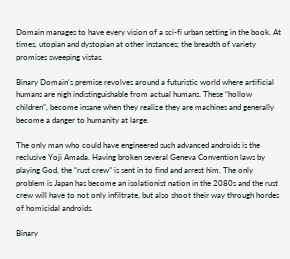Domain manages to have every vision of a sci-fi urban setting in the book. At times, utopian and dystopian at other instances; the breadth of variety promises sweeping vistas.

Binary Domain‘s premise revolves around a futuristic world where artificial humans are nigh indistinguishable from actual humans. These “hollow children”, become insane when they realize they are machines and generally become a danger to humanity at large.

The only man who could have engineered such advanced androids is the reclusive Yoji Amada. Having broken several Geneva Convention laws by playing God, the “rust crew” is sent in to find and arrest him. The only problem is Japan has become an isolationist nation in the 2080s and the rust crew will have to not only infiltrate, but also shoot their way through hordes of homicidal androids.

Binary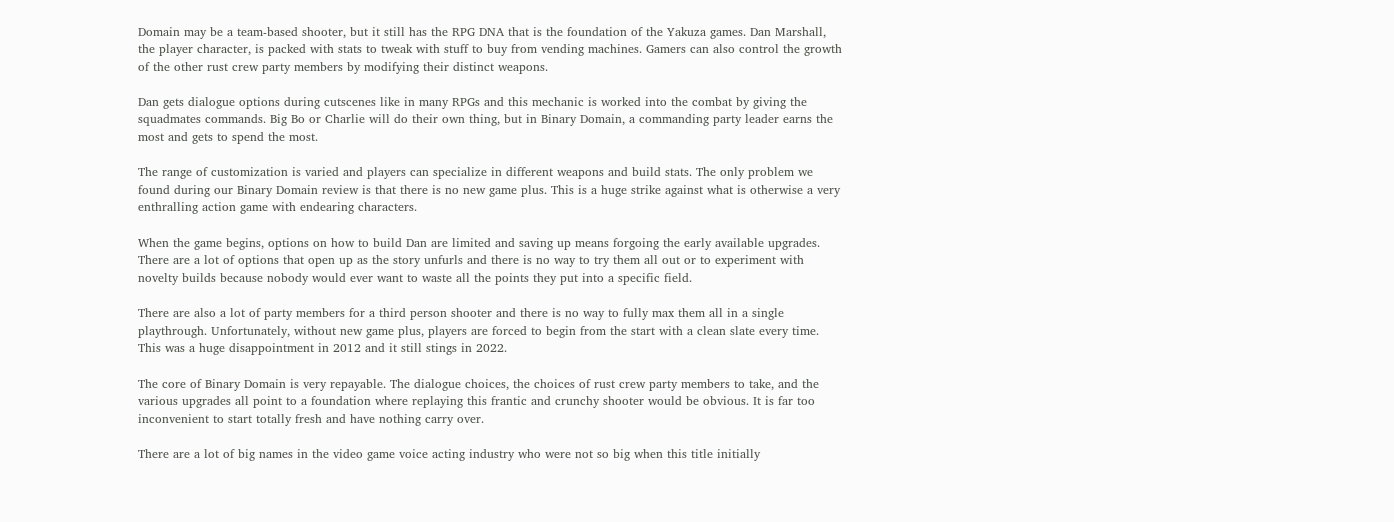Domain may be a team-based shooter, but it still has the RPG DNA that is the foundation of the Yakuza games. Dan Marshall, the player character, is packed with stats to tweak with stuff to buy from vending machines. Gamers can also control the growth of the other rust crew party members by modifying their distinct weapons.

Dan gets dialogue options during cutscenes like in many RPGs and this mechanic is worked into the combat by giving the squadmates commands. Big Bo or Charlie will do their own thing, but in Binary Domain, a commanding party leader earns the most and gets to spend the most.

The range of customization is varied and players can specialize in different weapons and build stats. The only problem we found during our Binary Domain review is that there is no new game plus. This is a huge strike against what is otherwise a very enthralling action game with endearing characters.

When the game begins, options on how to build Dan are limited and saving up means forgoing the early available upgrades. There are a lot of options that open up as the story unfurls and there is no way to try them all out or to experiment with novelty builds because nobody would ever want to waste all the points they put into a specific field.

There are also a lot of party members for a third person shooter and there is no way to fully max them all in a single playthrough. Unfortunately, without new game plus, players are forced to begin from the start with a clean slate every time. This was a huge disappointment in 2012 and it still stings in 2022.

The core of Binary Domain is very repayable. The dialogue choices, the choices of rust crew party members to take, and the various upgrades all point to a foundation where replaying this frantic and crunchy shooter would be obvious. It is far too inconvenient to start totally fresh and have nothing carry over.

There are a lot of big names in the video game voice acting industry who were not so big when this title initially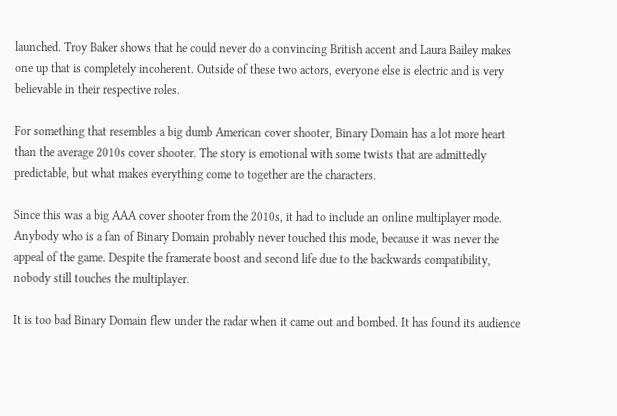launched. Troy Baker shows that he could never do a convincing British accent and Laura Bailey makes one up that is completely incoherent. Outside of these two actors, everyone else is electric and is very believable in their respective roles.

For something that resembles a big dumb American cover shooter, Binary Domain has a lot more heart than the average 2010s cover shooter. The story is emotional with some twists that are admittedly predictable, but what makes everything come to together are the characters.

Since this was a big AAA cover shooter from the 2010s, it had to include an online multiplayer mode. Anybody who is a fan of Binary Domain probably never touched this mode, because it was never the appeal of the game. Despite the framerate boost and second life due to the backwards compatibility, nobody still touches the multiplayer.

It is too bad Binary Domain flew under the radar when it came out and bombed. It has found its audience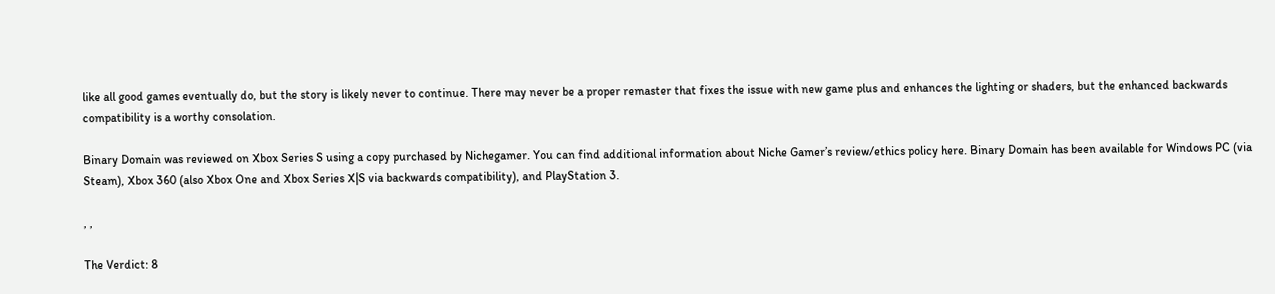like all good games eventually do, but the story is likely never to continue. There may never be a proper remaster that fixes the issue with new game plus and enhances the lighting or shaders, but the enhanced backwards compatibility is a worthy consolation.

Binary Domain was reviewed on Xbox Series S using a copy purchased by Nichegamer. You can find additional information about Niche Gamer’s review/ethics policy here. Binary Domain has been available for Windows PC (via Steam), Xbox 360 (also Xbox One and Xbox Series X|S via backwards compatibility), and PlayStation 3.

, ,

The Verdict: 8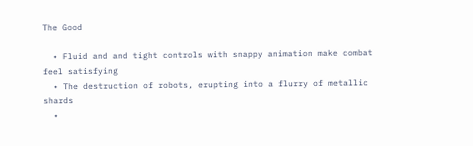The Good

  • Fluid and and tight controls with snappy animation make combat feel satisfying
  • The destruction of robots, erupting into a flurry of metallic shards
  •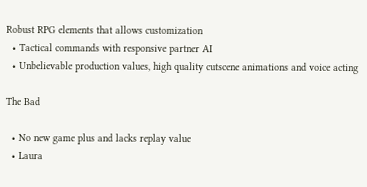Robust RPG elements that allows customization
  • Tactical commands with responsive partner AI
  • Unbelievable production values, high quality cutscene animations and voice acting

The Bad

  • No new game plus and lacks replay value
  • Laura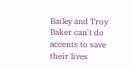Bailey and Troy Baker can't do accents to save their lives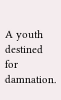A youth destined for damnation.